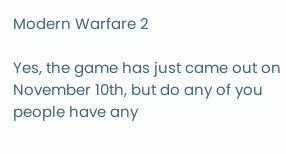Modern Warfare 2

Yes, the game has just came out on November 10th, but do any of you people have any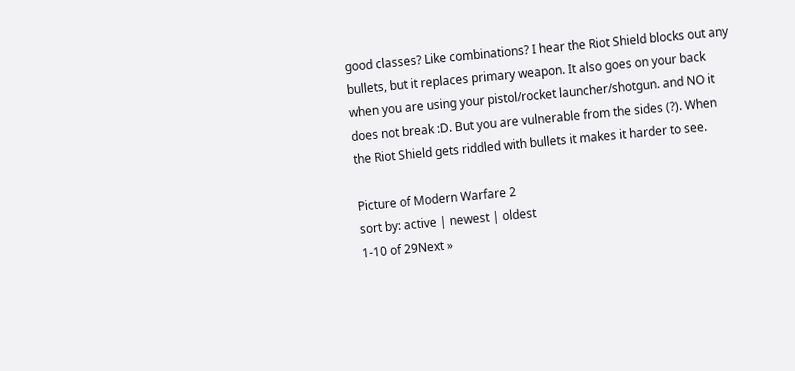good classes? Like combinations? I hear the Riot Shield blocks out any bullets, but it replaces primary weapon. It also goes on your back when you are using your pistol/rocket launcher/shotgun. and NO it does not break :D. But you are vulnerable from the sides (?). When the Riot Shield gets riddled with bullets it makes it harder to see.

Picture of Modern Warfare 2
sort by: active | newest | oldest
1-10 of 29Next »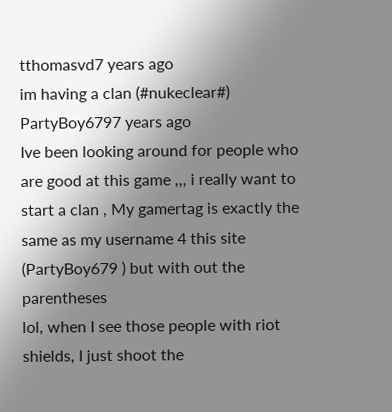tthomasvd7 years ago
im having a clan (#nukeclear#)
PartyBoy6797 years ago
Ive been looking around for people who are good at this game ,,, i really want to start a clan , My gamertag is exactly the same as my username 4 this site (PartyBoy679 ) but with out the parentheses
lol, when I see those people with riot shields, I just shoot the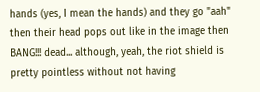hands (yes, I mean the hands) and they go "aah" then their head pops out like in the image then BANG!!! dead... although, yeah, the riot shield is pretty pointless without not having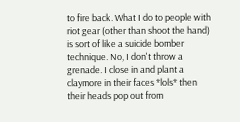to fire back. What I do to people with riot gear (other than shoot the hand) is sort of like a suicide bomber technique. No, I don't throw a grenade. I close in and plant a claymore in their faces *lols* then their heads pop out from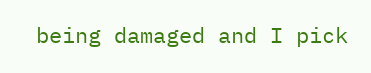being damaged and I pick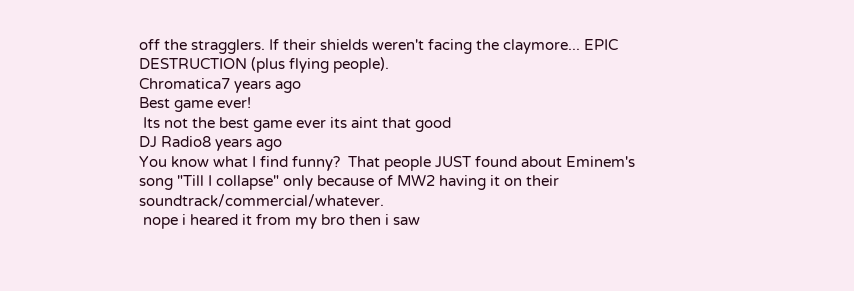off the stragglers. If their shields weren't facing the claymore... EPIC DESTRUCTION (plus flying people).
Chromatica7 years ago
Best game ever!
 Its not the best game ever its aint that good
DJ Radio8 years ago
You know what I find funny?  That people JUST found about Eminem's song "Till I collapse" only because of MW2 having it on their soundtrack/commercial/whatever.
 nope i heared it from my bro then i saw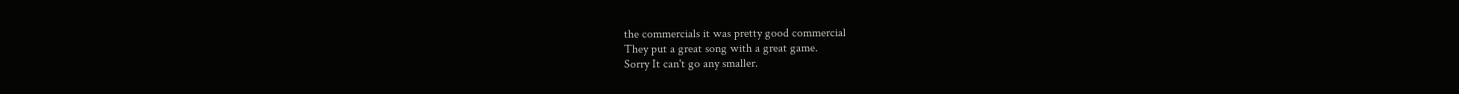the commercials it was pretty good commercial
They put a great song with a great game.
Sorry It can't go any smaller.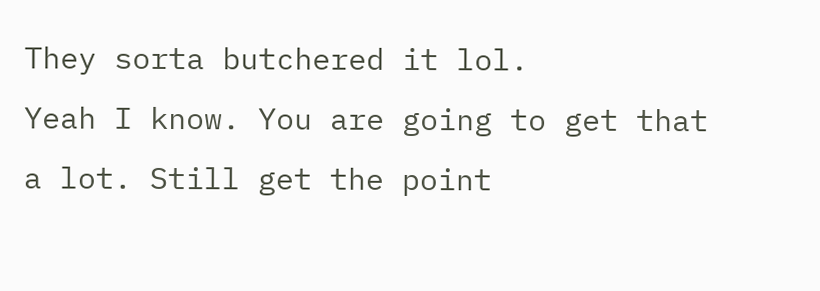They sorta butchered it lol.
Yeah I know. You are going to get that a lot. Still get the point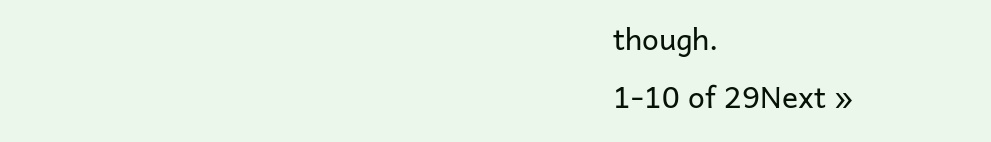though.
1-10 of 29Next »